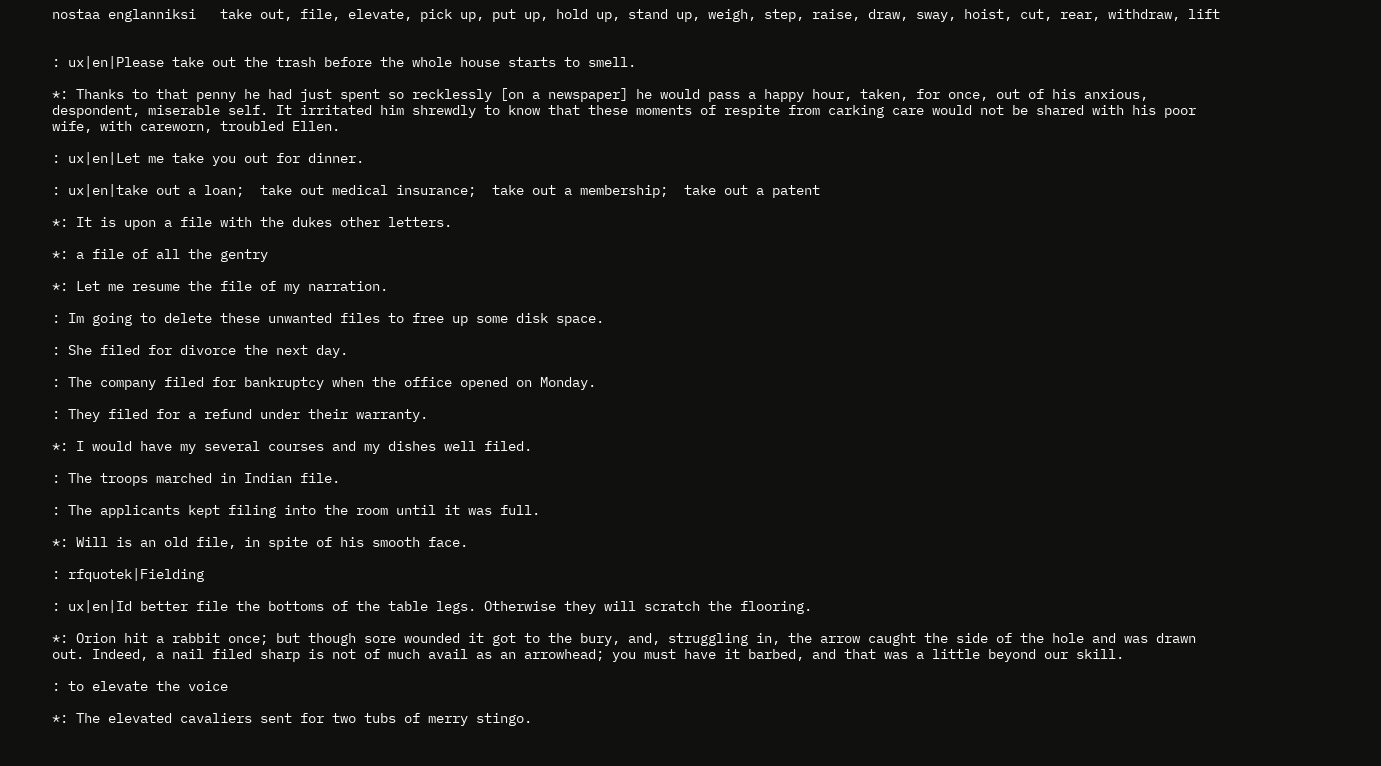nostaa englanniksi   take out, file, elevate, pick up, put up, hold up, stand up, weigh, step, raise, draw, sway, hoist, cut, rear, withdraw, lift


: ux|en|Please take out the trash before the whole house starts to smell.

*: Thanks to that penny he had just spent so recklessly [on a newspaper] he would pass a happy hour, taken, for once, out of his anxious, despondent, miserable self. It irritated him shrewdly to know that these moments of respite from carking care would not be shared with his poor wife, with careworn, troubled Ellen.

: ux|en|Let me take you out for dinner.

: ux|en|take out a loan;  take out medical insurance;  take out a membership;  take out a patent

*: It is upon a file with the dukes other letters.

*: a file of all the gentry

*: Let me resume the file of my narration.

: Im going to delete these unwanted files to free up some disk space.

: She filed for divorce the next day.

: The company filed for bankruptcy when the office opened on Monday.

: They filed for a refund under their warranty.

*: I would have my several courses and my dishes well filed.

: The troops marched in Indian file.

: The applicants kept filing into the room until it was full.

*: Will is an old file, in spite of his smooth face.

: rfquotek|Fielding

: ux|en|Id better file the bottoms of the table legs. Otherwise they will scratch the flooring.

*: Orion hit a rabbit once; but though sore wounded it got to the bury, and, struggling in, the arrow caught the side of the hole and was drawn out. Indeed, a nail filed sharp is not of much avail as an arrowhead; you must have it barbed, and that was a little beyond our skill.

: to elevate the voice

*: The elevated cavaliers sent for two tubs of merry stingo.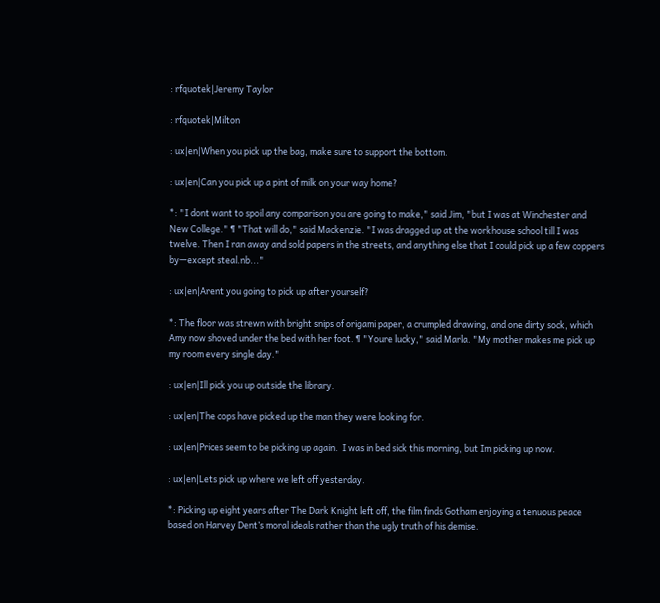: rfquotek|Jeremy Taylor

: rfquotek|Milton

: ux|en|When you pick up the bag, make sure to support the bottom.

: ux|en|Can you pick up a pint of milk on your way home?

*: "I dont want to spoil any comparison you are going to make," said Jim, "but I was at Winchester and New College." ¶ "That will do," said Mackenzie. "I was dragged up at the workhouse school till I was twelve. Then I ran away and sold papers in the streets, and anything else that I could pick up a few coppers by—except steal.nb..."

: ux|en|Arent you going to pick up after yourself?

*: The floor was strewn with bright snips of origami paper, a crumpled drawing, and one dirty sock, which Amy now shoved under the bed with her foot. ¶ "Youre lucky," said Marla. "My mother makes me pick up my room every single day."

: ux|en|Ill pick you up outside the library.

: ux|en|The cops have picked up the man they were looking for.

: ux|en|Prices seem to be picking up again.  I was in bed sick this morning, but Im picking up now.

: ux|en|Lets pick up where we left off yesterday.

*: Picking up eight years after The Dark Knight left off, the film finds Gotham enjoying a tenuous peace based on Harvey Dent’s moral ideals rather than the ugly truth of his demise.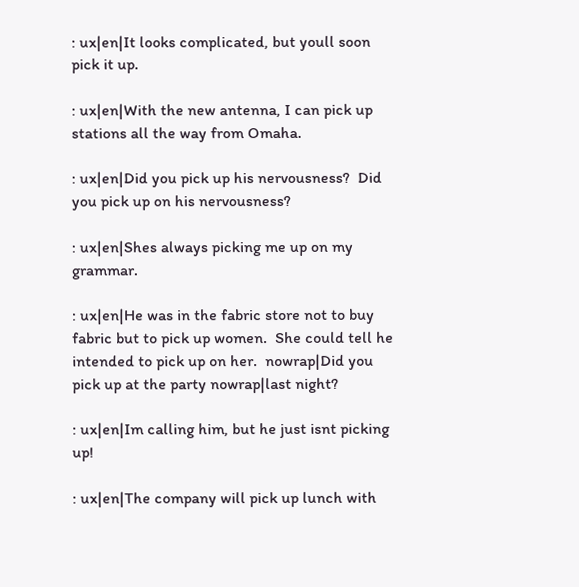: ux|en|It looks complicated, but youll soon pick it up.

: ux|en|With the new antenna, I can pick up stations all the way from Omaha.

: ux|en|Did you pick up his nervousness?  Did you pick up on his nervousness?

: ux|en|Shes always picking me up on my grammar.

: ux|en|He was in the fabric store not to buy fabric but to pick up women.  She could tell he intended to pick up on her.  nowrap|Did you pick up at the party nowrap|last night?

: ux|en|Im calling him, but he just isnt picking up!

: ux|en|The company will pick up lunch with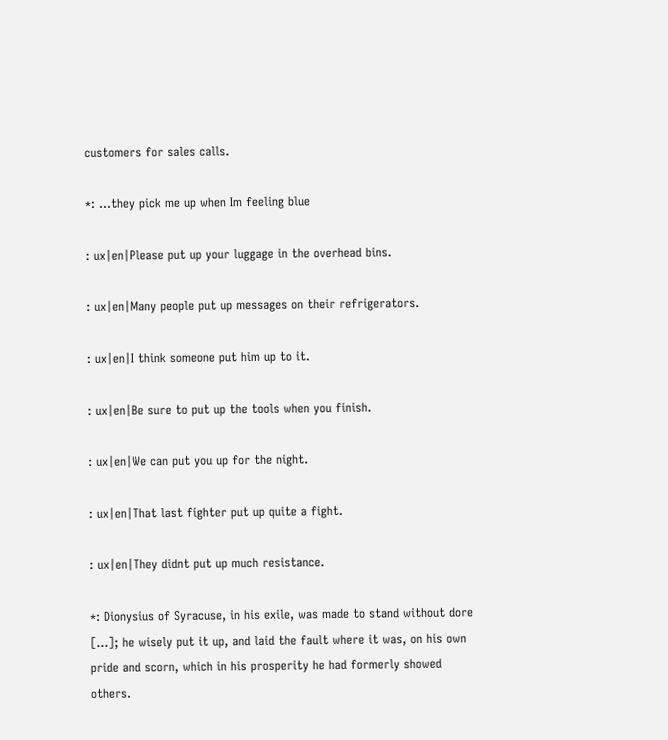customers for sales calls.

*: ...they pick me up when Im feeling blue

: ux|en|Please put up your luggage in the overhead bins.

: ux|en|Many people put up messages on their refrigerators.

: ux|en|I think someone put him up to it.

: ux|en|Be sure to put up the tools when you finish.

: ux|en|We can put you up for the night.

: ux|en|That last fighter put up quite a fight.

: ux|en|They didnt put up much resistance.

*: Dionysius of Syracuse, in his exile, was made to stand without dore [...]; he wisely put it up, and laid the fault where it was, on his own pride and scorn, which in his prosperity he had formerly showed others.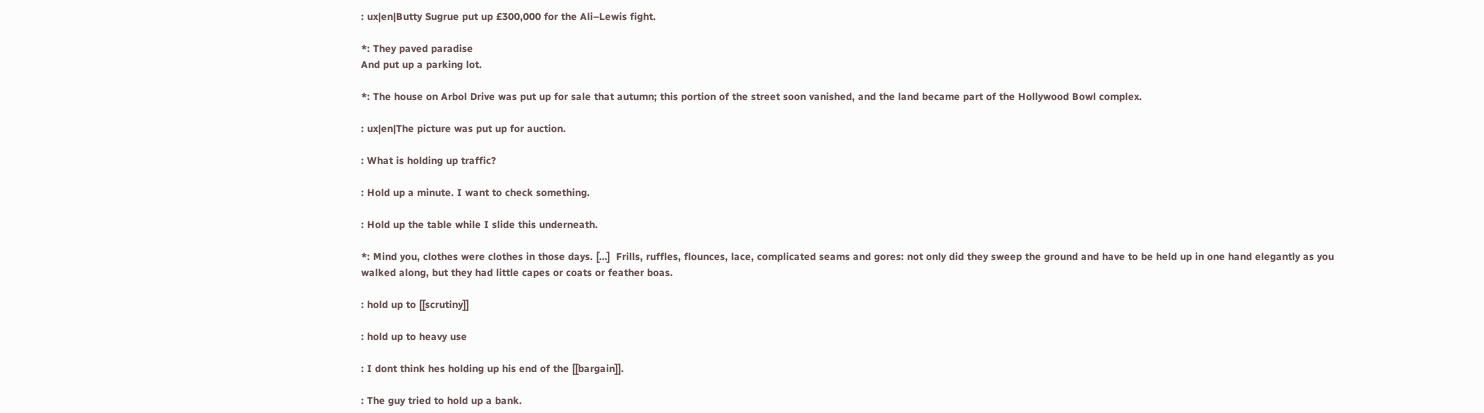: ux|en|Butty Sugrue put up £300,000 for the Ali–Lewis fight.

*: They paved paradise
And put up a parking lot.

*: The house on Arbol Drive was put up for sale that autumn; this portion of the street soon vanished, and the land became part of the Hollywood Bowl complex.

: ux|en|The picture was put up for auction.

: What is holding up traffic?

: Hold up a minute. I want to check something.

: Hold up the table while I slide this underneath.

*: Mind you, clothes were clothes in those days. […]  Frills, ruffles, flounces, lace, complicated seams and gores: not only did they sweep the ground and have to be held up in one hand elegantly as you walked along, but they had little capes or coats or feather boas.

: hold up to [[scrutiny]]

: hold up to heavy use

: I dont think hes holding up his end of the [[bargain]].

: The guy tried to hold up a bank.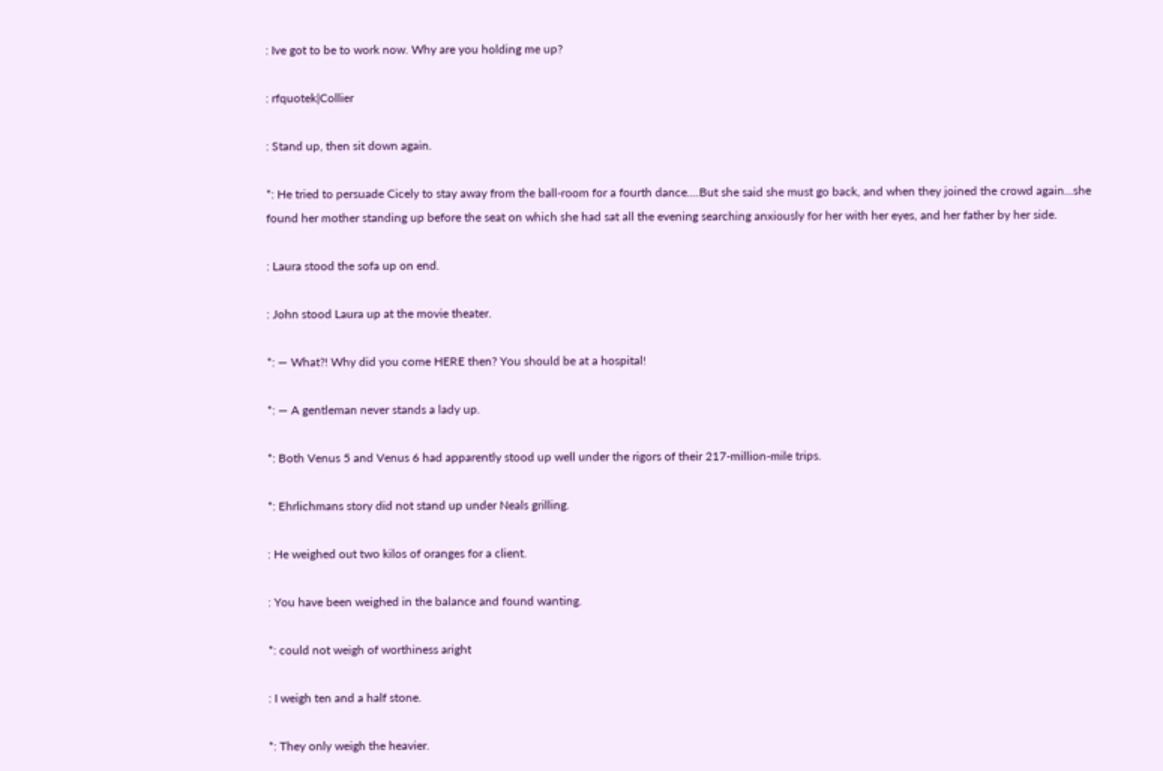: Ive got to be to work now. Why are you holding me up?

: rfquotek|Collier

: Stand up, then sit down again.

*: He tried to persuade Cicely to stay away from the ball-room for a fourth dance....But she said she must go back, and when they joined the crowd again...she found her mother standing up before the seat on which she had sat all the evening searching anxiously for her with her eyes, and her father by her side.

: Laura stood the sofa up on end.

: John stood Laura up at the movie theater.

*: — What?! Why did you come HERE then? You should be at a hospital!

*: — A gentleman never stands a lady up.

*: Both Venus 5 and Venus 6 had apparently stood up well under the rigors of their 217-million-mile trips.

*: Ehrlichmans story did not stand up under Neals grilling.

: He weighed out two kilos of oranges for a client.

: You have been weighed in the balance and found wanting.

*: could not weigh of worthiness aright

: I weigh ten and a half stone.

*: They only weigh the heavier.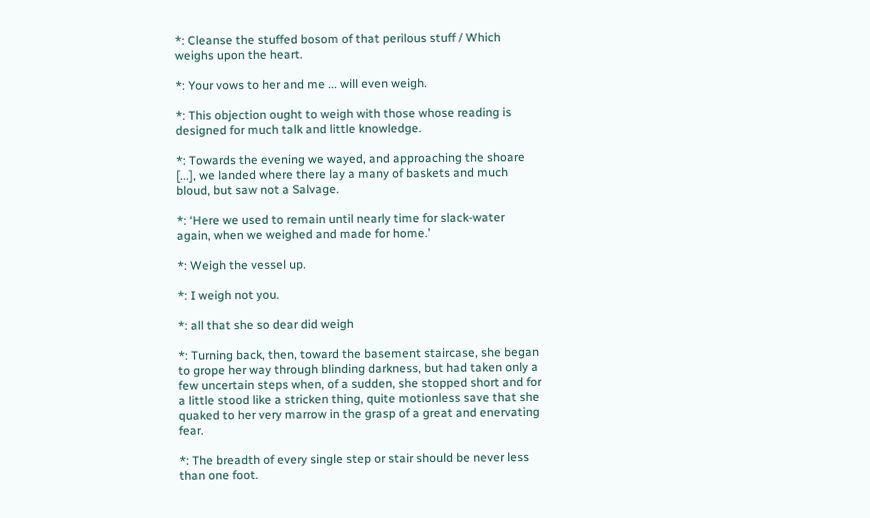*: Cleanse the stuffed bosom of that perilous stuff / Which weighs upon the heart.

*: Your vows to her and me ... will even weigh.

*: This objection ought to weigh with those whose reading is designed for much talk and little knowledge.

*: Towards the evening we wayed, and approaching the shoare [...], we landed where there lay a many of baskets and much bloud, but saw not a Salvage.

*: ‘Here we used to remain until nearly time for slack-water again, when we weighed and made for home.’

*: Weigh the vessel up.

*: I weigh not you.

*: all that she so dear did weigh

*: Turning back, then, toward the basement staircase, she began to grope her way through blinding darkness, but had taken only a few uncertain steps when, of a sudden, she stopped short and for a little stood like a stricken thing, quite motionless save that she quaked to her very marrow in the grasp of a great and enervating fear.

*: The breadth of every single step or stair should be never less than one foot.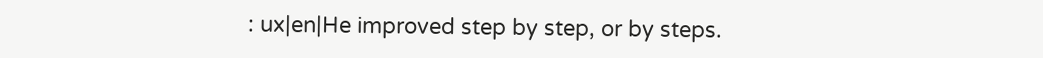: ux|en|He improved step by step, or by steps.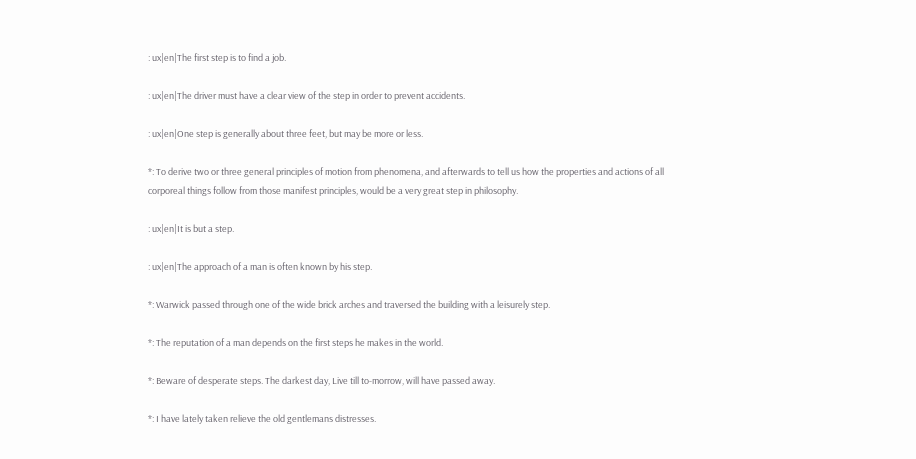: ux|en|The first step is to find a job.

: ux|en|The driver must have a clear view of the step in order to prevent accidents.

: ux|en|One step is generally about three feet, but may be more or less.

*: To derive two or three general principles of motion from phenomena, and afterwards to tell us how the properties and actions of all corporeal things follow from those manifest principles, would be a very great step in philosophy.

: ux|en|It is but a step.

: ux|en|The approach of a man is often known by his step.

*: Warwick passed through one of the wide brick arches and traversed the building with a leisurely step.

*: The reputation of a man depends on the first steps he makes in the world.

*: Beware of desperate steps. The darkest day, Live till to-morrow, will have passed away.

*: I have lately taken relieve the old gentlemans distresses.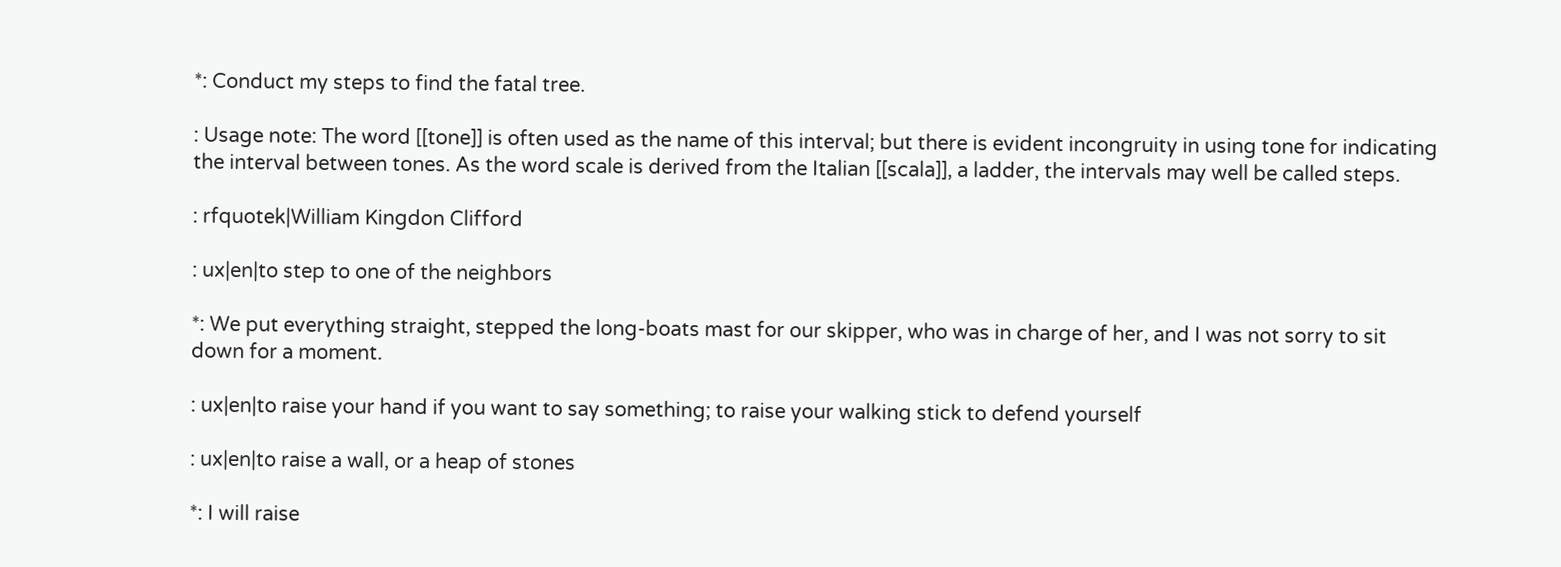*: Conduct my steps to find the fatal tree.

: Usage note: The word [[tone]] is often used as the name of this interval; but there is evident incongruity in using tone for indicating the interval between tones. As the word scale is derived from the Italian [[scala]], a ladder, the intervals may well be called steps.

: rfquotek|William Kingdon Clifford

: ux|en|to step to one of the neighbors

*: We put everything straight, stepped the long-boats mast for our skipper, who was in charge of her, and I was not sorry to sit down for a moment.

: ux|en|to raise your hand if you want to say something; to raise your walking stick to defend yourself

: ux|en|to raise a wall, or a heap of stones

*: I will raise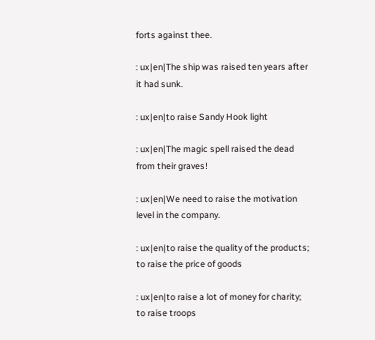forts against thee.

: ux|en|The ship was raised ten years after it had sunk.

: ux|en|to raise Sandy Hook light

: ux|en|The magic spell raised the dead from their graves!

: ux|en|We need to raise the motivation level in the company.

: ux|en|to raise the quality of the products; to raise the price of goods

: ux|en|to raise a lot of money for charity; to raise troops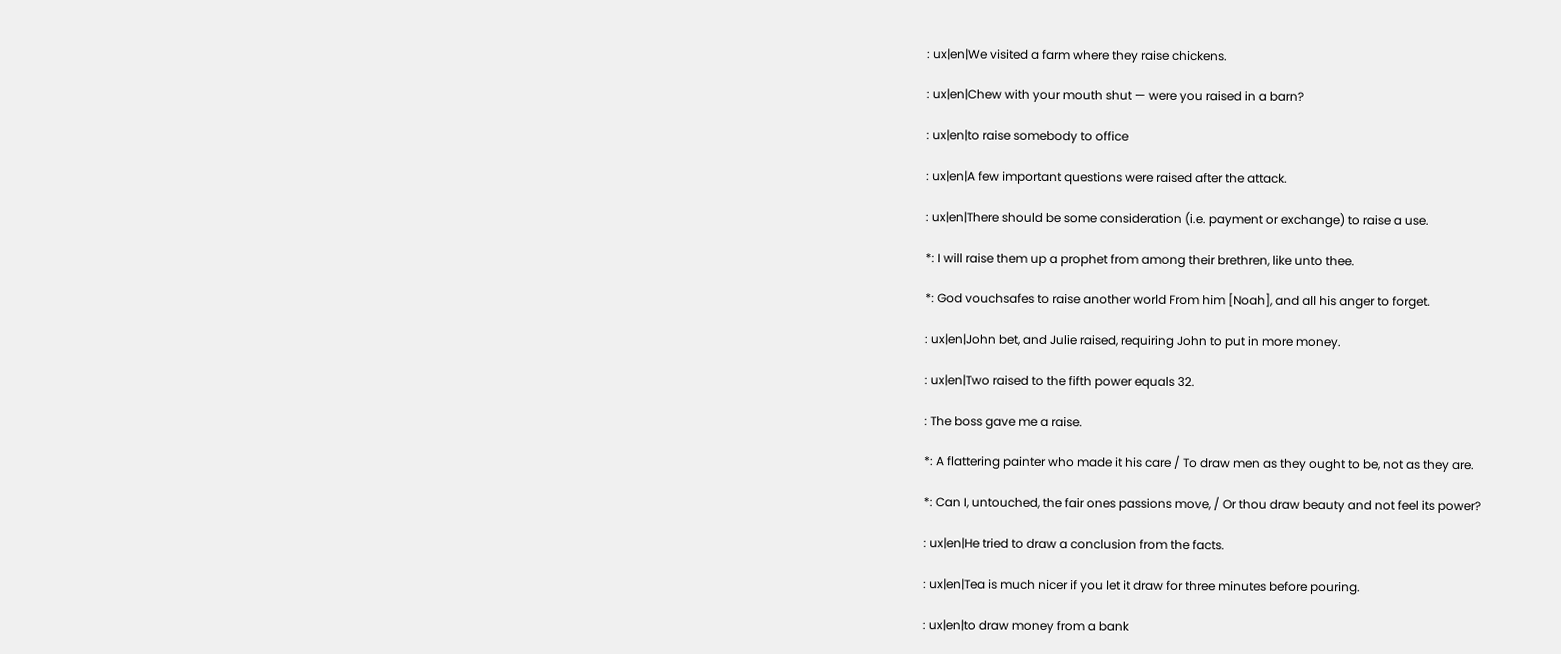: ux|en|We visited a farm where they raise chickens.

: ux|en|Chew with your mouth shut — were you raised in a barn?

: ux|en|to raise somebody to office

: ux|en|A few important questions were raised after the attack.

: ux|en|There should be some consideration (i.e. payment or exchange) to raise a use.

*: I will raise them up a prophet from among their brethren, like unto thee.

*: God vouchsafes to raise another world From him [Noah], and all his anger to forget.

: ux|en|John bet, and Julie raised, requiring John to put in more money.

: ux|en|Two raised to the fifth power equals 32.

: The boss gave me a raise.

*: A flattering painter who made it his care / To draw men as they ought to be, not as they are.

*: Can I, untouched, the fair ones passions move, / Or thou draw beauty and not feel its power?

: ux|en|He tried to draw a conclusion from the facts.

: ux|en|Tea is much nicer if you let it draw for three minutes before pouring.

: ux|en|to draw money from a bank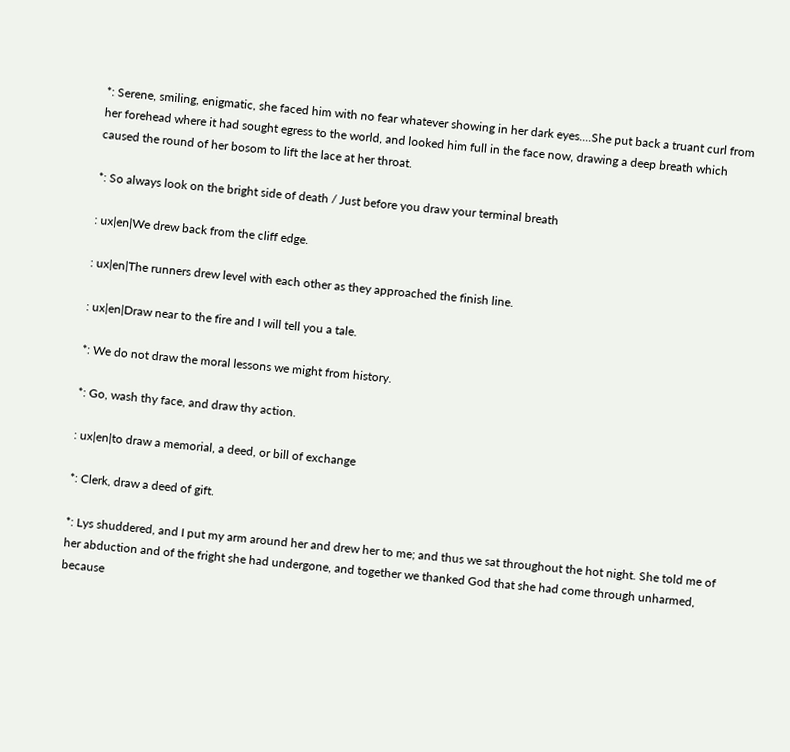*: Serene, smiling, enigmatic, she faced him with no fear whatever showing in her dark eyes....She put back a truant curl from her forehead where it had sought egress to the world, and looked him full in the face now, drawing a deep breath which caused the round of her bosom to lift the lace at her throat.

*: So always look on the bright side of death / Just before you draw your terminal breath

: ux|en|We drew back from the cliff edge.

: ux|en|The runners drew level with each other as they approached the finish line.

: ux|en|Draw near to the fire and I will tell you a tale.

*: We do not draw the moral lessons we might from history.

*: Go, wash thy face, and draw thy action.

: ux|en|to draw a memorial, a deed, or bill of exchange

*: Clerk, draw a deed of gift.

*: Lys shuddered, and I put my arm around her and drew her to me; and thus we sat throughout the hot night. She told me of her abduction and of the fright she had undergone, and together we thanked God that she had come through unharmed, because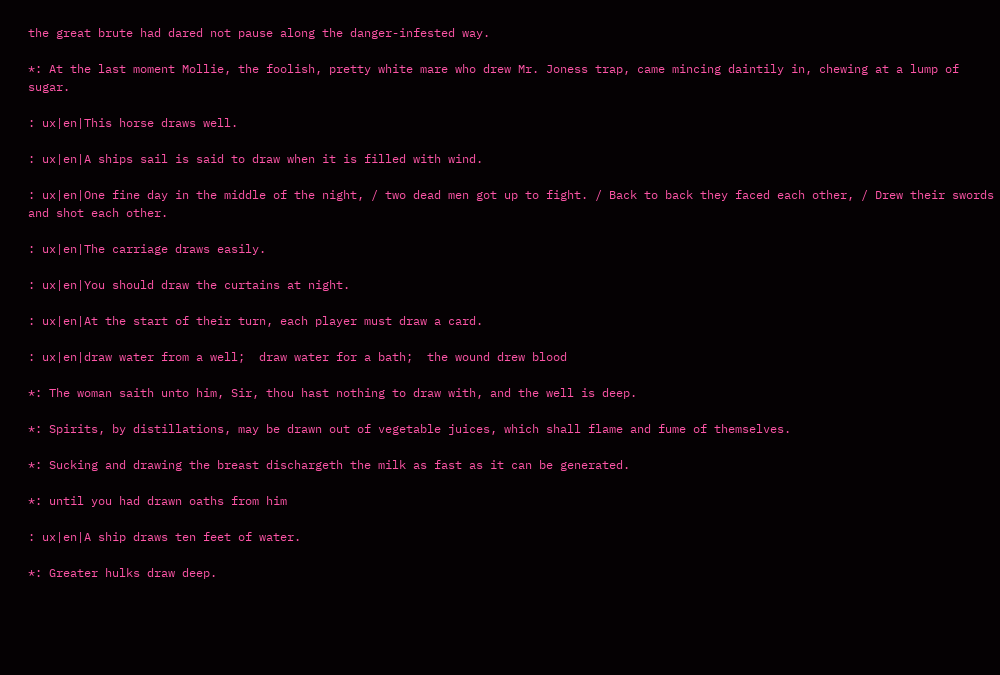the great brute had dared not pause along the danger-infested way.

*: At the last moment Mollie, the foolish, pretty white mare who drew Mr. Joness trap, came mincing daintily in, chewing at a lump of sugar.

: ux|en|This horse draws well.

: ux|en|A ships sail is said to draw when it is filled with wind.

: ux|en|One fine day in the middle of the night, / two dead men got up to fight. / Back to back they faced each other, / Drew their swords and shot each other.

: ux|en|The carriage draws easily.

: ux|en|You should draw the curtains at night.

: ux|en|At the start of their turn, each player must draw a card.

: ux|en|draw water from a well;  draw water for a bath;  the wound drew blood

*: The woman saith unto him, Sir, thou hast nothing to draw with, and the well is deep.

*: Spirits, by distillations, may be drawn out of vegetable juices, which shall flame and fume of themselves.

*: Sucking and drawing the breast dischargeth the milk as fast as it can be generated.

*: until you had drawn oaths from him

: ux|en|A ship draws ten feet of water.

*: Greater hulks draw deep.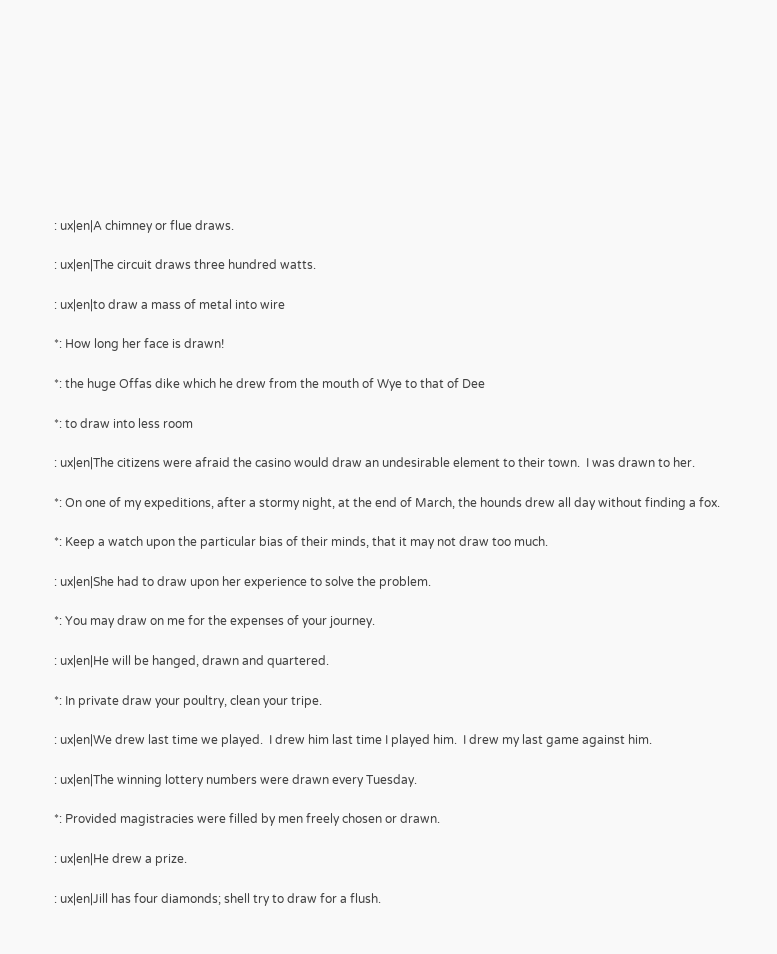: ux|en|A chimney or flue draws.

: ux|en|The circuit draws three hundred watts.

: ux|en|to draw a mass of metal into wire

*: How long her face is drawn!

*: the huge Offas dike which he drew from the mouth of Wye to that of Dee

*: to draw into less room

: ux|en|The citizens were afraid the casino would draw an undesirable element to their town.  I was drawn to her.

*: On one of my expeditions, after a stormy night, at the end of March, the hounds drew all day without finding a fox.

*: Keep a watch upon the particular bias of their minds, that it may not draw too much.

: ux|en|She had to draw upon her experience to solve the problem.

*: You may draw on me for the expenses of your journey.

: ux|en|He will be hanged, drawn and quartered.

*: In private draw your poultry, clean your tripe.

: ux|en|We drew last time we played.  I drew him last time I played him.  I drew my last game against him.

: ux|en|The winning lottery numbers were drawn every Tuesday.

*: Provided magistracies were filled by men freely chosen or drawn.

: ux|en|He drew a prize.

: ux|en|Jill has four diamonds; shell try to draw for a flush.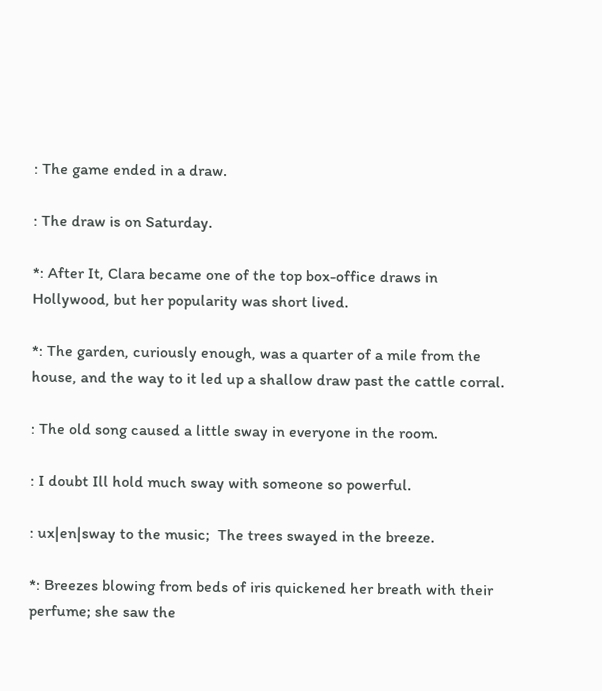: The game ended in a draw.

: The draw is on Saturday.

*: After It, Clara became one of the top box-office draws in Hollywood, but her popularity was short lived.

*: The garden, curiously enough, was a quarter of a mile from the house, and the way to it led up a shallow draw past the cattle corral.

: The old song caused a little sway in everyone in the room.

: I doubt Ill hold much sway with someone so powerful.

: ux|en|sway to the music;  The trees swayed in the breeze.

*: Breezes blowing from beds of iris quickened her breath with their perfume; she saw the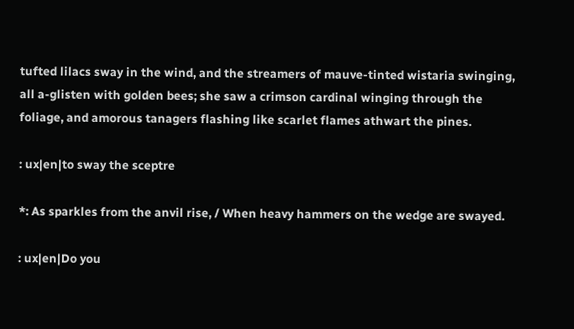tufted lilacs sway in the wind, and the streamers of mauve-tinted wistaria swinging, all a-glisten with golden bees; she saw a crimson cardinal winging through the foliage, and amorous tanagers flashing like scarlet flames athwart the pines.

: ux|en|to sway the sceptre

*: As sparkles from the anvil rise, / When heavy hammers on the wedge are swayed.

: ux|en|Do you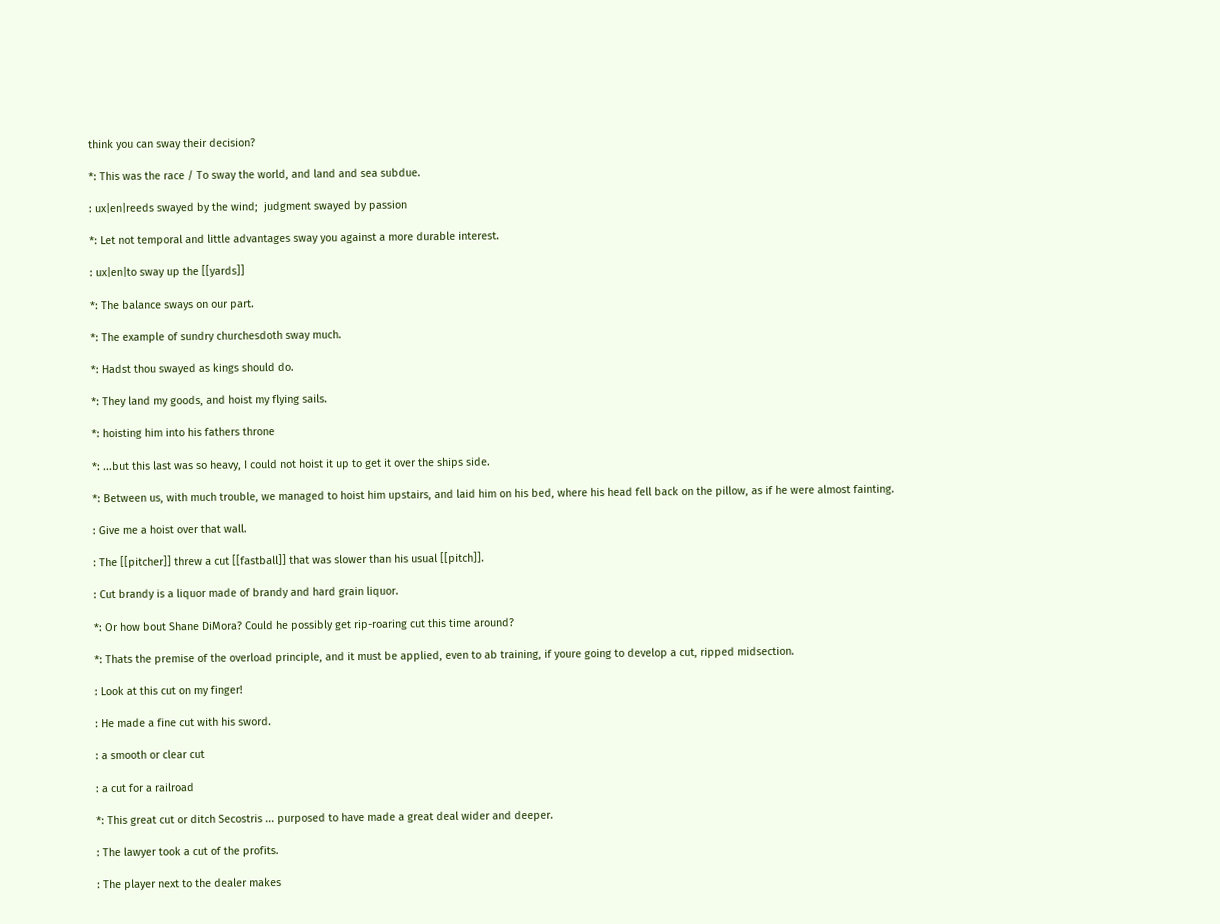think you can sway their decision?

*: This was the race / To sway the world, and land and sea subdue.

: ux|en|reeds swayed by the wind;  judgment swayed by passion

*: Let not temporal and little advantages sway you against a more durable interest.

: ux|en|to sway up the [[yards]]

*: The balance sways on our part.

*: The example of sundry churchesdoth sway much.

*: Hadst thou swayed as kings should do.

*: They land my goods, and hoist my flying sails.

*: hoisting him into his fathers throne

*: ...but this last was so heavy, I could not hoist it up to get it over the ships side.

*: Between us, with much trouble, we managed to hoist him upstairs, and laid him on his bed, where his head fell back on the pillow, as if he were almost fainting.

: Give me a hoist over that wall.

: The [[pitcher]] threw a cut [[fastball]] that was slower than his usual [[pitch]].

: Cut brandy is a liquor made of brandy and hard grain liquor.

*: Or how bout Shane DiMora? Could he possibly get rip-roaring cut this time around?

*: Thats the premise of the overload principle, and it must be applied, even to ab training, if youre going to develop a cut, ripped midsection.

: Look at this cut on my finger!

: He made a fine cut with his sword.

: a smooth or clear cut

: a cut for a railroad

*: This great cut or ditch Secostris ... purposed to have made a great deal wider and deeper.

: The lawyer took a cut of the profits.

: The player next to the dealer makes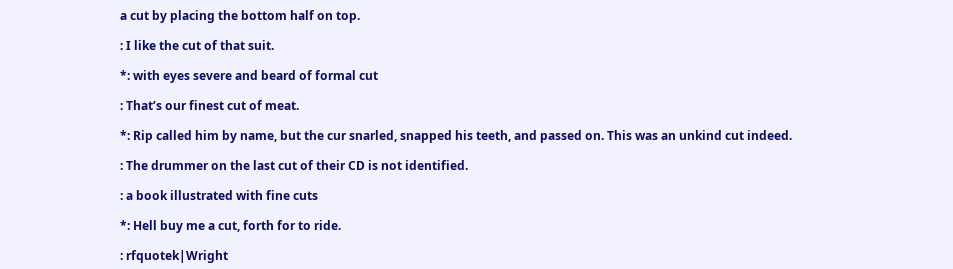a cut by placing the bottom half on top.

: I like the cut of that suit.

*: with eyes severe and beard of formal cut

: That’s our finest cut of meat.

*: Rip called him by name, but the cur snarled, snapped his teeth, and passed on. This was an unkind cut indeed.

: The drummer on the last cut of their CD is not identified.

: a book illustrated with fine cuts

*: Hell buy me a cut, forth for to ride.

: rfquotek|Wright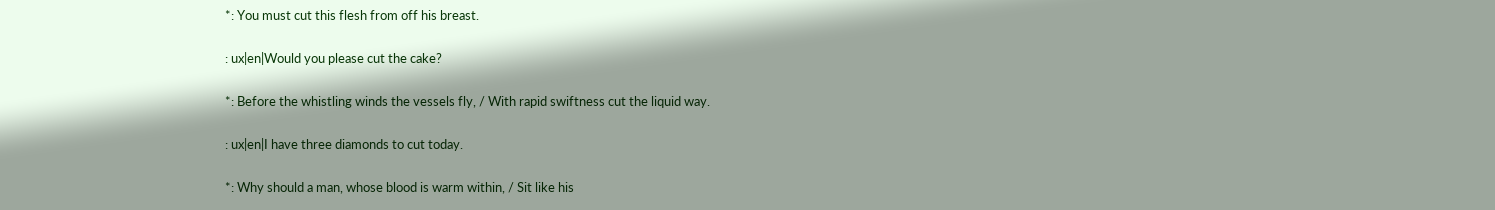*: You must cut this flesh from off his breast.

: ux|en|Would you please cut the cake?

*: Before the whistling winds the vessels fly, / With rapid swiftness cut the liquid way.

: ux|en|I have three diamonds to cut today.

*: Why should a man, whose blood is warm within, / Sit like his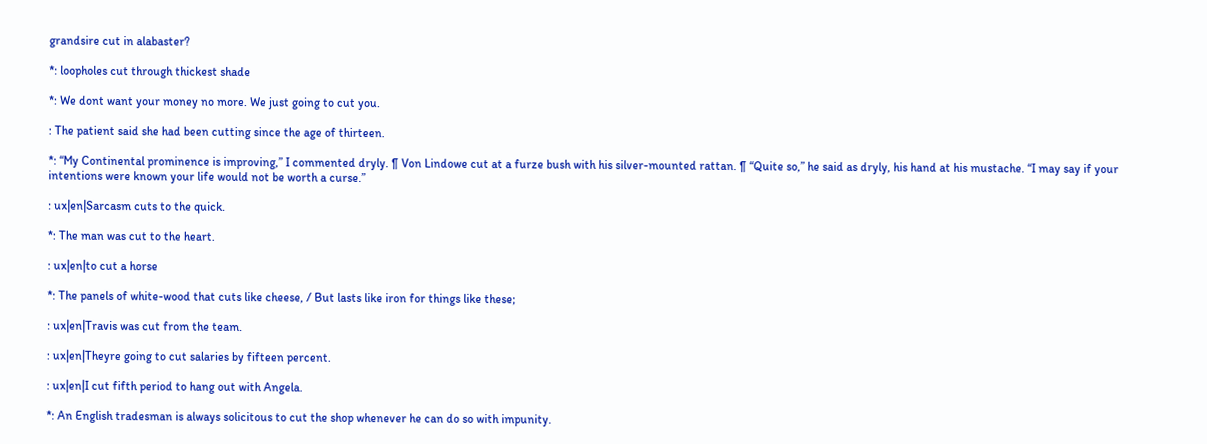grandsire cut in alabaster?

*: loopholes cut through thickest shade

*: We dont want your money no more. We just going to cut you.

: The patient said she had been cutting since the age of thirteen.

*: “My Continental prominence is improving,” I commented dryly. ¶ Von Lindowe cut at a furze bush with his silver-mounted rattan. ¶ “Quite so,” he said as dryly, his hand at his mustache. “I may say if your intentions were known your life would not be worth a curse.”

: ux|en|Sarcasm cuts to the quick.

*: The man was cut to the heart.

: ux|en|to cut a horse

*: The panels of white-wood that cuts like cheese, / But lasts like iron for things like these;

: ux|en|Travis was cut from the team.

: ux|en|Theyre going to cut salaries by fifteen percent.

: ux|en|I cut fifth period to hang out with Angela.

*: An English tradesman is always solicitous to cut the shop whenever he can do so with impunity.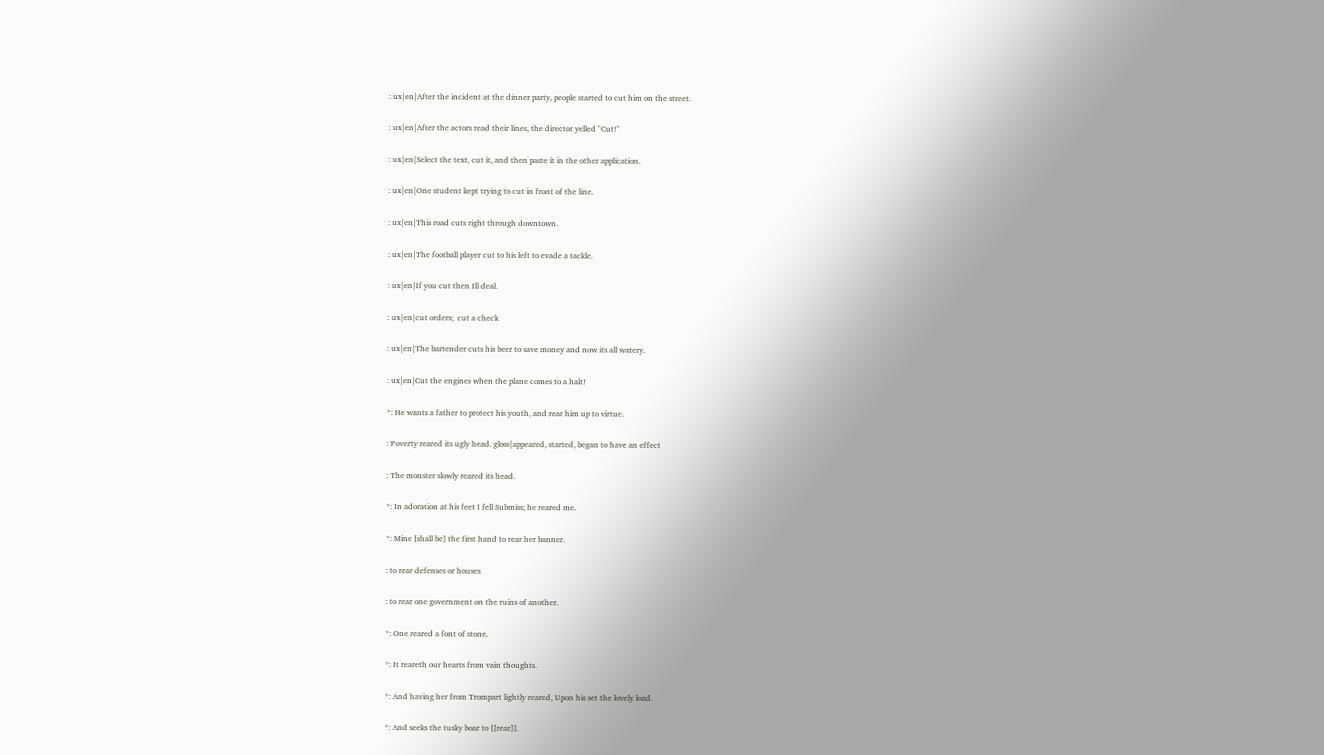: ux|en|After the incident at the dinner party, people started to cut him on the street.

: ux|en|After the actors read their lines, the director yelled "Cut!"

: ux|en|Select the text, cut it, and then paste it in the other application.

: ux|en|One student kept trying to cut in front of the line.

: ux|en|This road cuts right through downtown.

: ux|en|The football player cut to his left to evade a tackle.

: ux|en|If you cut then Ill deal.

: ux|en|cut orders;  cut a check

: ux|en|The bartender cuts his beer to save money and now its all watery.

: ux|en|Cut the engines when the plane comes to a halt!

*: He wants a father to protect his youth, and rear him up to virtue.

: Poverty reared its ugly head. gloss|appeared, started, began to have an effect

: The monster slowly reared its head.

*: In adoration at his feet I fell Submiss; he reared me.

*: Mine [shall be] the first hand to rear her banner.

: to rear defenses or houses

: to rear one government on the ruins of another.

*: One reared a font of stone.

*: It reareth our hearts from vain thoughts.

*: And having her from Trompart lightly reared, Upon his set the lovely load.

*: And seeks the tusky boar to [[rear]].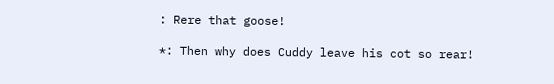: Rere that goose!

*: Then why does Cuddy leave his cot so rear!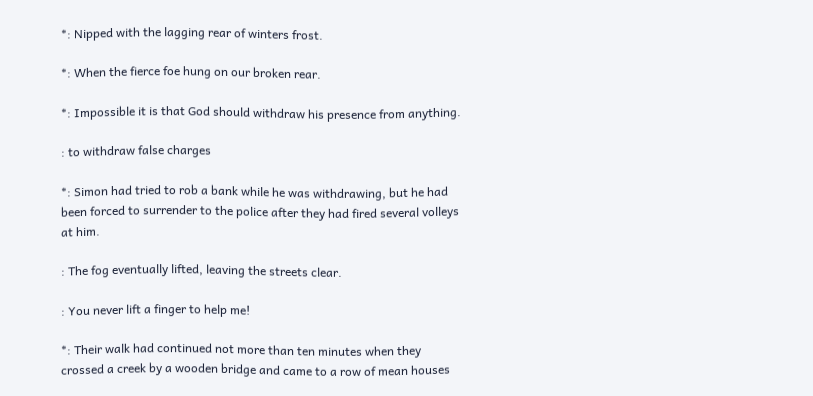*: Nipped with the lagging rear of winters frost.

*: When the fierce foe hung on our broken rear.

*: Impossible it is that God should withdraw his presence from anything.

: to withdraw false charges

*: Simon had tried to rob a bank while he was withdrawing, but he had been forced to surrender to the police after they had fired several volleys at him.

: The fog eventually lifted, leaving the streets clear.

: You never lift a finger to help me!

*: Their walk had continued not more than ten minutes when they crossed a creek by a wooden bridge and came to a row of mean houses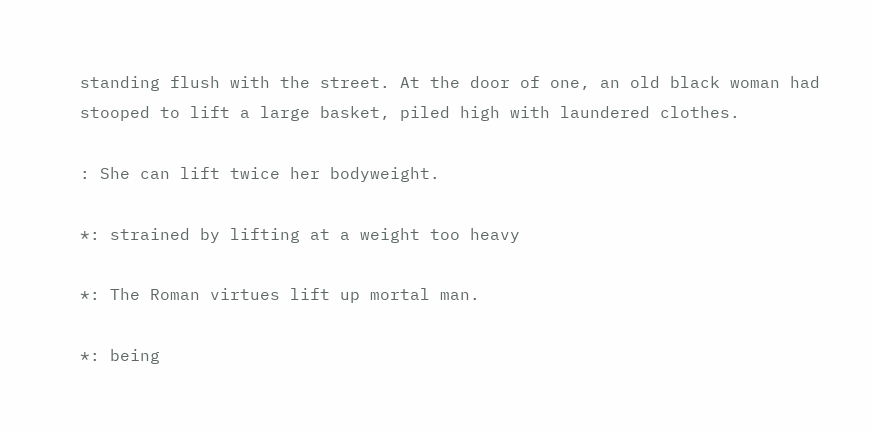standing flush with the street. At the door of one, an old black woman had stooped to lift a large basket, piled high with laundered clothes.

: She can lift twice her bodyweight.

*: strained by lifting at a weight too heavy

*: The Roman virtues lift up mortal man.

*: being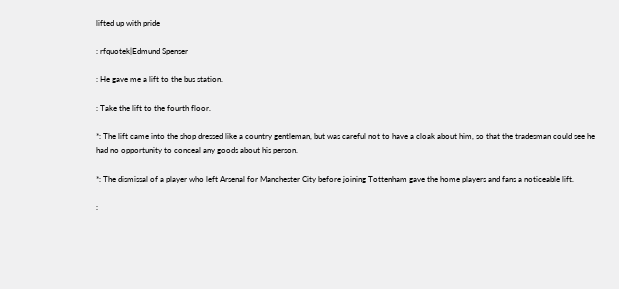lifted up with pride

: rfquotek|Edmund Spenser

: He gave me a lift to the bus station.

: Take the lift to the fourth floor.

*: The lift came into the shop dressed like a country gentleman, but was careful not to have a cloak about him, so that the tradesman could see he had no opportunity to conceal any goods about his person.

*: The dismissal of a player who left Arsenal for Manchester City before joining Tottenham gave the home players and fans a noticeable lift.

: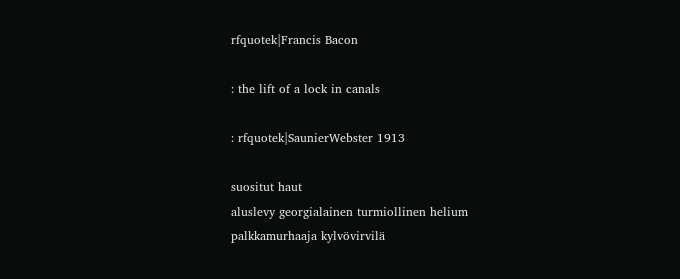rfquotek|Francis Bacon

: the lift of a lock in canals

: rfquotek|SaunierWebster 1913

suositut haut
aluslevy georgialainen turmiollinen helium palkkamurhaaja kylvövirvilä